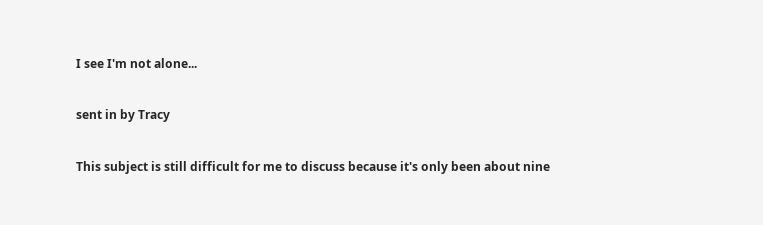I see I'm not alone...

sent in by Tracy

This subject is still difficult for me to discuss because it's only been about nine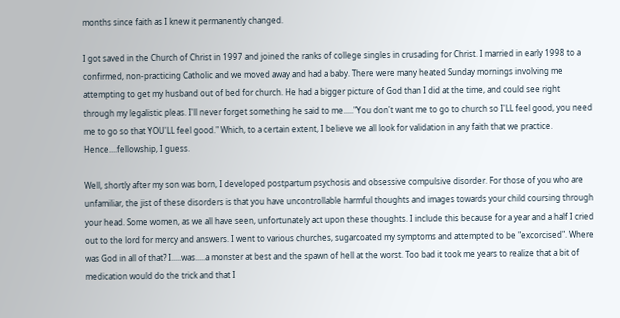months since faith as I knew it permanently changed.

I got saved in the Church of Christ in 1997 and joined the ranks of college singles in crusading for Christ. I married in early 1998 to a confirmed, non-practicing Catholic and we moved away and had a baby. There were many heated Sunday mornings involving me attempting to get my husband out of bed for church. He had a bigger picture of God than I did at the time, and could see right through my legalistic pleas. I'll never forget something he said to me....."You don't want me to go to church so I'LL feel good, you need me to go so that YOU'LL feel good." Which, to a certain extent, I believe we all look for validation in any faith that we practice. Hence....fellowship, I guess.

Well, shortly after my son was born, I developed postpartum psychosis and obsessive compulsive disorder. For those of you who are unfamiliar, the jist of these disorders is that you have uncontrollable harmful thoughts and images towards your child coursing through your head. Some women, as we all have seen, unfortunately act upon these thoughts. I include this because for a year and a half I cried out to the lord for mercy and answers. I went to various churches, sugarcoated my symptoms and attempted to be "excorcised". Where was God in all of that? I.....was.....a monster at best and the spawn of hell at the worst. Too bad it took me years to realize that a bit of medication would do the trick and that I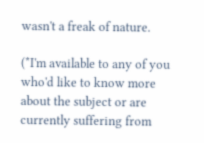wasn't a freak of nature.

(*I'm available to any of you who'd like to know more about the subject or are currently suffering from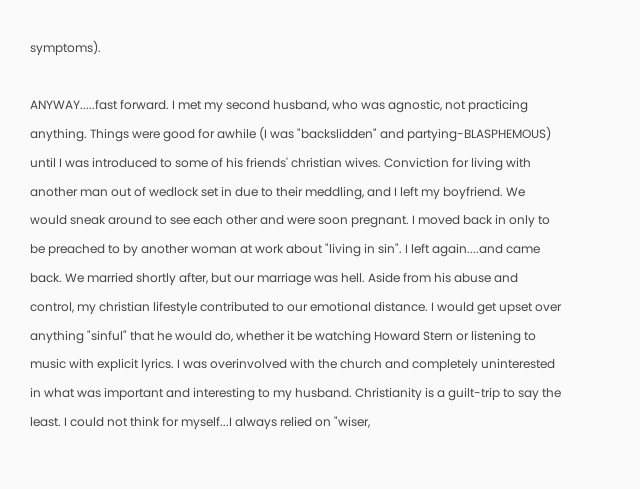symptoms).

ANYWAY.....fast forward. I met my second husband, who was agnostic, not practicing anything. Things were good for awhile (I was "backslidden" and partying-BLASPHEMOUS) until I was introduced to some of his friends' christian wives. Conviction for living with another man out of wedlock set in due to their meddling, and I left my boyfriend. We would sneak around to see each other and were soon pregnant. I moved back in only to be preached to by another woman at work about "living in sin". I left again....and came back. We married shortly after, but our marriage was hell. Aside from his abuse and control, my christian lifestyle contributed to our emotional distance. I would get upset over anything "sinful" that he would do, whether it be watching Howard Stern or listening to music with explicit lyrics. I was overinvolved with the church and completely uninterested in what was important and interesting to my husband. Christianity is a guilt-trip to say the least. I could not think for myself...I always relied on "wiser,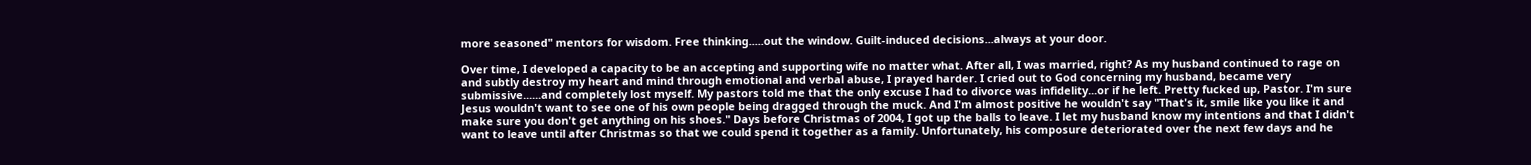more seasoned" mentors for wisdom. Free thinking.....out the window. Guilt-induced decisions...always at your door.

Over time, I developed a capacity to be an accepting and supporting wife no matter what. After all, I was married, right? As my husband continued to rage on and subtly destroy my heart and mind through emotional and verbal abuse, I prayed harder. I cried out to God concerning my husband, became very submissive......and completely lost myself. My pastors told me that the only excuse I had to divorce was infidelity...or if he left. Pretty fucked up, Pastor. I'm sure Jesus wouldn't want to see one of his own people being dragged through the muck. And I'm almost positive he wouldn't say "That's it, smile like you like it and make sure you don't get anything on his shoes." Days before Christmas of 2004, I got up the balls to leave. I let my husband know my intentions and that I didn't want to leave until after Christmas so that we could spend it together as a family. Unfortunately, his composure deteriorated over the next few days and he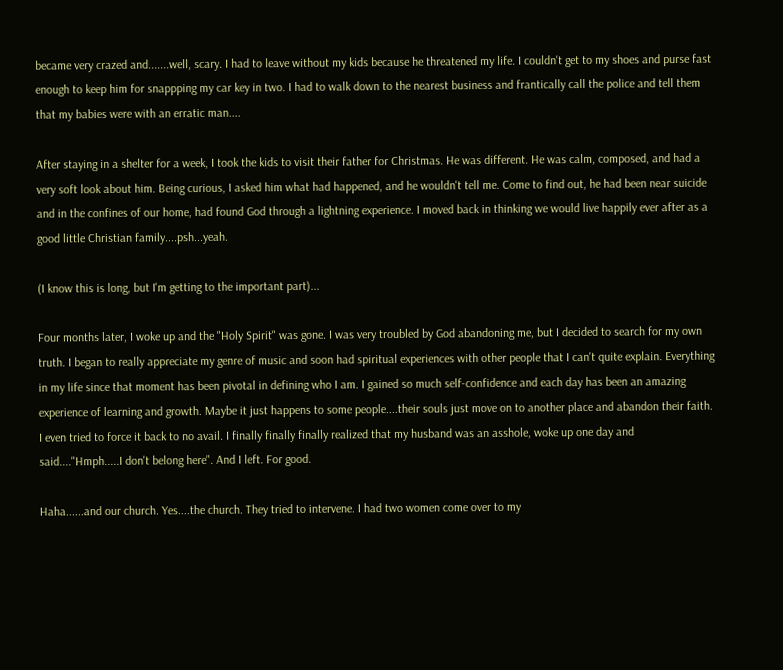became very crazed and.......well, scary. I had to leave without my kids because he threatened my life. I couldn't get to my shoes and purse fast enough to keep him for snappping my car key in two. I had to walk down to the nearest business and frantically call the police and tell them that my babies were with an erratic man....

After staying in a shelter for a week, I took the kids to visit their father for Christmas. He was different. He was calm, composed, and had a very soft look about him. Being curious, I asked him what had happened, and he wouldn't tell me. Come to find out, he had been near suicide and in the confines of our home, had found God through a lightning experience. I moved back in thinking we would live happily ever after as a good little Christian family....psh...yeah.

(I know this is long, but I'm getting to the important part)...

Four months later, I woke up and the "Holy Spirit" was gone. I was very troubled by God abandoning me, but I decided to search for my own truth. I began to really appreciate my genre of music and soon had spiritual experiences with other people that I can't quite explain. Everything in my life since that moment has been pivotal in defining who I am. I gained so much self-confidence and each day has been an amazing experience of learning and growth. Maybe it just happens to some people....their souls just move on to another place and abandon their faith. I even tried to force it back to no avail. I finally finally finally realized that my husband was an asshole, woke up one day and said...."Hmph.....I don't belong here". And I left. For good.

Haha......and our church. Yes....the church. They tried to intervene. I had two women come over to my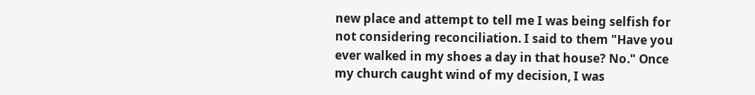new place and attempt to tell me I was being selfish for not considering reconciliation. I said to them "Have you ever walked in my shoes a day in that house? No." Once my church caught wind of my decision, I was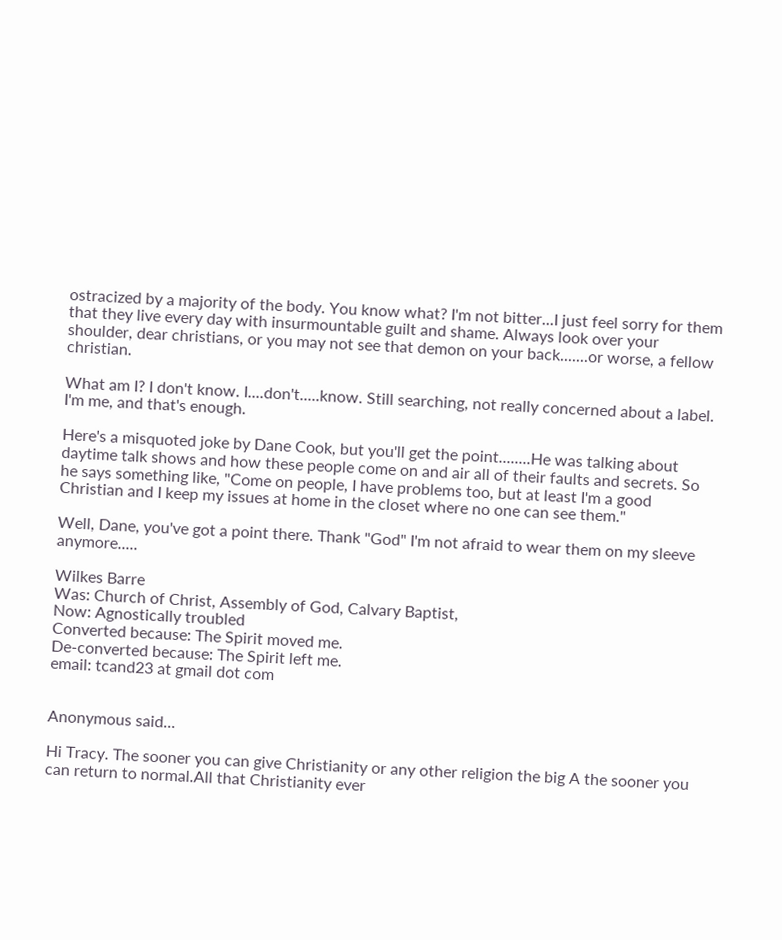ostracized by a majority of the body. You know what? I'm not bitter...I just feel sorry for them that they live every day with insurmountable guilt and shame. Always look over your shoulder, dear christians, or you may not see that demon on your back.......or worse, a fellow christian.

What am I? I don't know. I....don't.....know. Still searching, not really concerned about a label. I'm me, and that's enough.

Here's a misquoted joke by Dane Cook, but you'll get the point........He was talking about daytime talk shows and how these people come on and air all of their faults and secrets. So he says something like, "Come on people, I have problems too, but at least I'm a good Christian and I keep my issues at home in the closet where no one can see them."

Well, Dane, you've got a point there. Thank "God" I'm not afraid to wear them on my sleeve anymore.....

Wilkes Barre
Was: Church of Christ, Assembly of God, Calvary Baptist,
Now: Agnostically troubled
Converted because: The Spirit moved me.
De-converted because: The Spirit left me.
email: tcand23 at gmail dot com


Anonymous said...

Hi Tracy. The sooner you can give Christianity or any other religion the big A the sooner you can return to normal.All that Christianity ever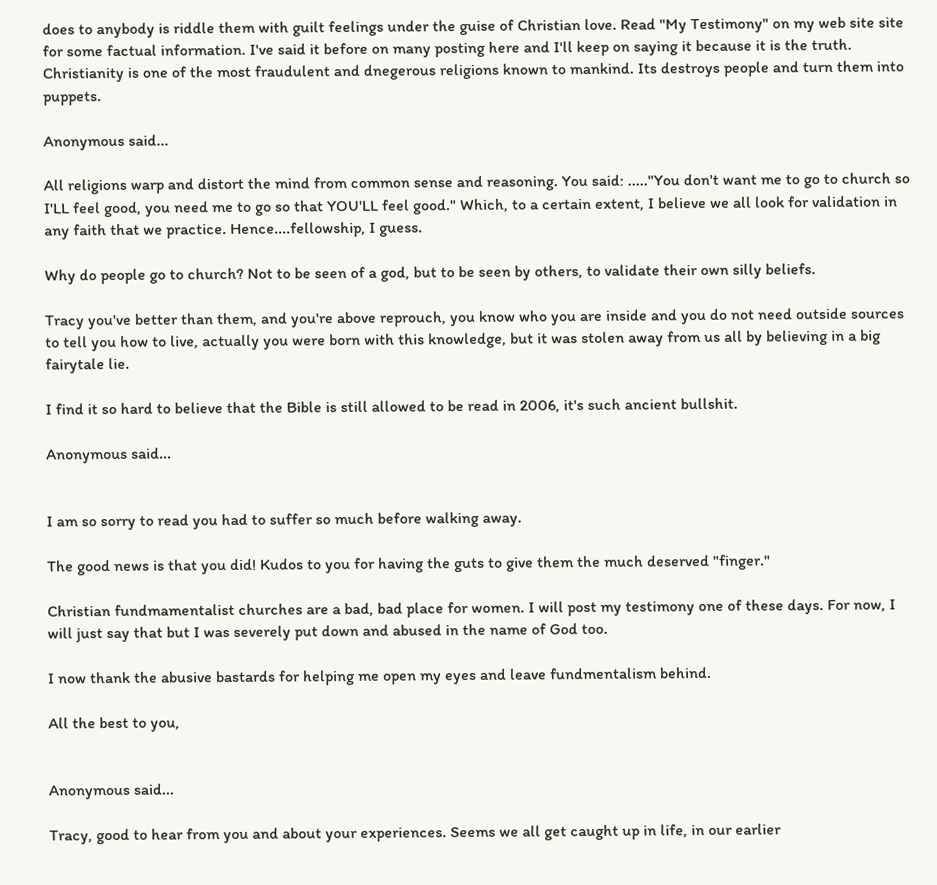does to anybody is riddle them with guilt feelings under the guise of Christian love. Read "My Testimony" on my web site site for some factual information. I've said it before on many posting here and I'll keep on saying it because it is the truth. Christianity is one of the most fraudulent and dnegerous religions known to mankind. Its destroys people and turn them into puppets.

Anonymous said...

All religions warp and distort the mind from common sense and reasoning. You said: ....."You don't want me to go to church so I'LL feel good, you need me to go so that YOU'LL feel good." Which, to a certain extent, I believe we all look for validation in any faith that we practice. Hence....fellowship, I guess.

Why do people go to church? Not to be seen of a god, but to be seen by others, to validate their own silly beliefs.

Tracy you've better than them, and you're above reprouch, you know who you are inside and you do not need outside sources to tell you how to live, actually you were born with this knowledge, but it was stolen away from us all by believing in a big fairytale lie.

I find it so hard to believe that the Bible is still allowed to be read in 2006, it's such ancient bullshit.

Anonymous said...


I am so sorry to read you had to suffer so much before walking away.

The good news is that you did! Kudos to you for having the guts to give them the much deserved "finger."

Christian fundmamentalist churches are a bad, bad place for women. I will post my testimony one of these days. For now, I will just say that but I was severely put down and abused in the name of God too.

I now thank the abusive bastards for helping me open my eyes and leave fundmentalism behind.

All the best to you,


Anonymous said...

Tracy, good to hear from you and about your experiences. Seems we all get caught up in life, in our earlier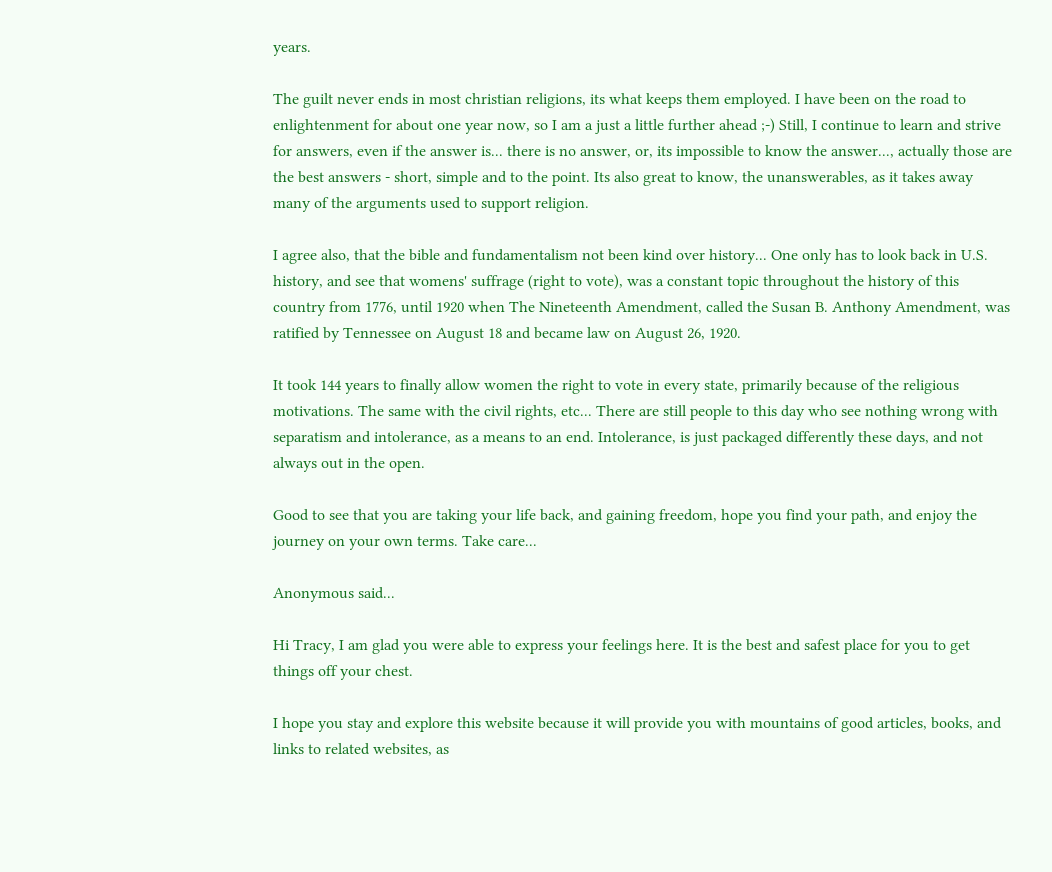years.

The guilt never ends in most christian religions, its what keeps them employed. I have been on the road to enlightenment for about one year now, so I am a just a little further ahead ;-) Still, I continue to learn and strive for answers, even if the answer is... there is no answer, or, its impossible to know the answer..., actually those are the best answers - short, simple and to the point. Its also great to know, the unanswerables, as it takes away many of the arguments used to support religion.

I agree also, that the bible and fundamentalism not been kind over history... One only has to look back in U.S. history, and see that womens' suffrage (right to vote), was a constant topic throughout the history of this country from 1776, until 1920 when The Nineteenth Amendment, called the Susan B. Anthony Amendment, was ratified by Tennessee on August 18 and became law on August 26, 1920.

It took 144 years to finally allow women the right to vote in every state, primarily because of the religious motivations. The same with the civil rights, etc... There are still people to this day who see nothing wrong with separatism and intolerance, as a means to an end. Intolerance, is just packaged differently these days, and not always out in the open.

Good to see that you are taking your life back, and gaining freedom, hope you find your path, and enjoy the journey on your own terms. Take care...

Anonymous said...

Hi Tracy, I am glad you were able to express your feelings here. It is the best and safest place for you to get things off your chest.

I hope you stay and explore this website because it will provide you with mountains of good articles, books, and links to related websites, as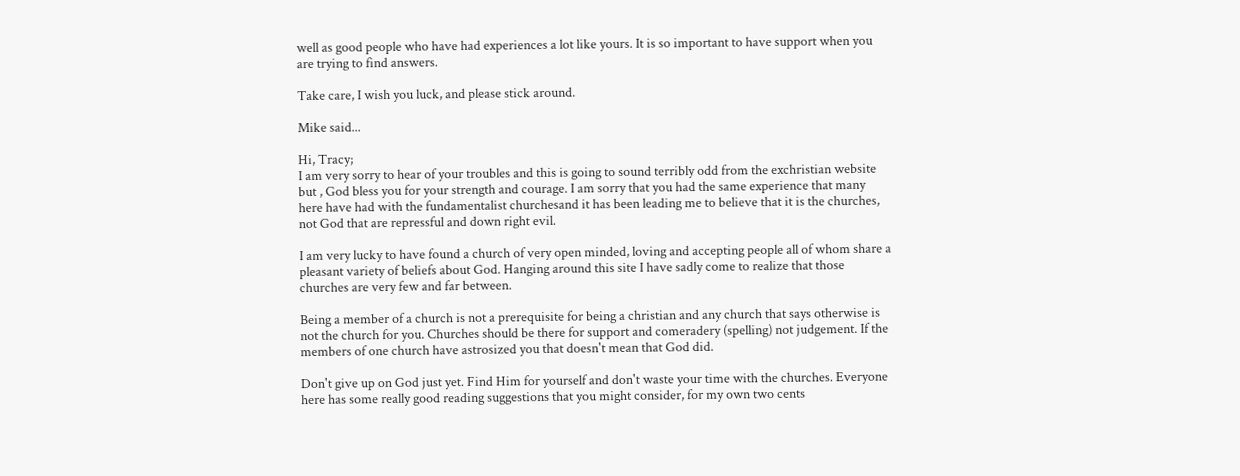well as good people who have had experiences a lot like yours. It is so important to have support when you are trying to find answers.

Take care, I wish you luck, and please stick around.

Mike said...

Hi, Tracy;
I am very sorry to hear of your troubles and this is going to sound terribly odd from the exchristian website but , God bless you for your strength and courage. I am sorry that you had the same experience that many here have had with the fundamentalist churchesand it has been leading me to believe that it is the churches, not God that are repressful and down right evil.

I am very lucky to have found a church of very open minded, loving and accepting people all of whom share a pleasant variety of beliefs about God. Hanging around this site I have sadly come to realize that those churches are very few and far between.

Being a member of a church is not a prerequisite for being a christian and any church that says otherwise is not the church for you. Churches should be there for support and comeradery (spelling) not judgement. If the members of one church have astrosized you that doesn't mean that God did.

Don't give up on God just yet. Find Him for yourself and don't waste your time with the churches. Everyone here has some really good reading suggestions that you might consider, for my own two cents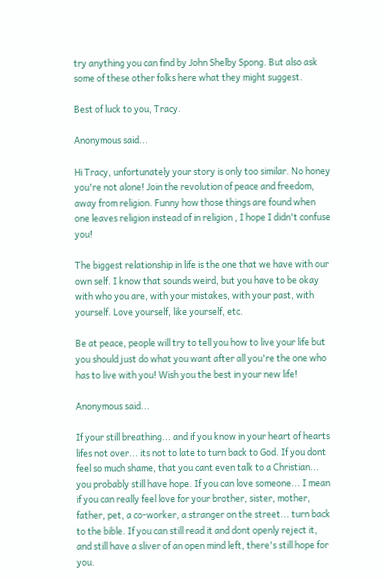try anything you can find by John Shelby Spong. But also ask some of these other folks here what they might suggest.

Best of luck to you, Tracy.

Anonymous said...

Hi Tracy, unfortunately your story is only too similar. No honey you're not alone! Join the revolution of peace and freedom, away from religion. Funny how those things are found when one leaves religion instead of in religion , I hope I didn't confuse you!

The biggest relationship in life is the one that we have with our own self. I know that sounds weird, but you have to be okay with who you are, with your mistakes, with your past, with yourself. Love yourself, like yourself, etc.

Be at peace, people will try to tell you how to live your life but you should just do what you want after all you're the one who has to live with you! Wish you the best in your new life!

Anonymous said...

If your still breathing... and if you know in your heart of hearts lifes not over... its not to late to turn back to God. If you dont feel so much shame, that you cant even talk to a Christian... you probably still have hope. If you can love someone... I mean if you can really feel love for your brother, sister, mother, father, pet, a co-worker, a stranger on the street... turn back to the bible. If you can still read it and dont openly reject it, and still have a sliver of an open mind left, there's still hope for you.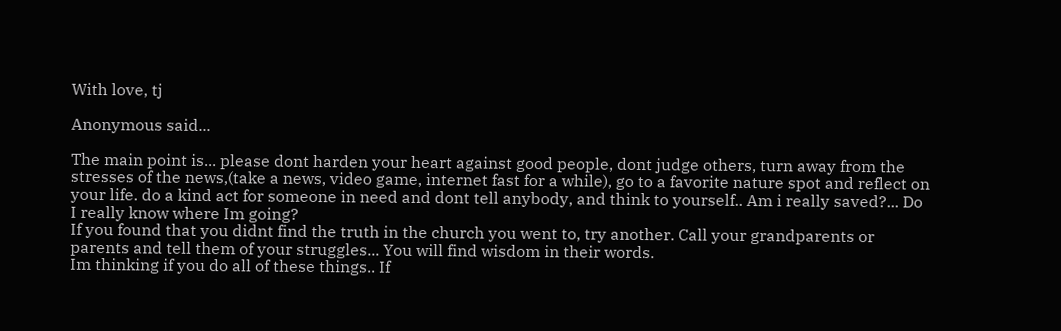With love, tj

Anonymous said...

The main point is... please dont harden your heart against good people, dont judge others, turn away from the stresses of the news,(take a news, video game, internet fast for a while), go to a favorite nature spot and reflect on your life. do a kind act for someone in need and dont tell anybody, and think to yourself.. Am i really saved?... Do I really know where Im going?
If you found that you didnt find the truth in the church you went to, try another. Call your grandparents or parents and tell them of your struggles... You will find wisdom in their words.
Im thinking if you do all of these things.. If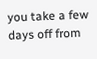you take a few days off from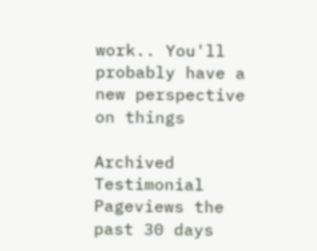work.. You'll probably have a new perspective on things

Archived Testimonial Pageviews the past 30 days